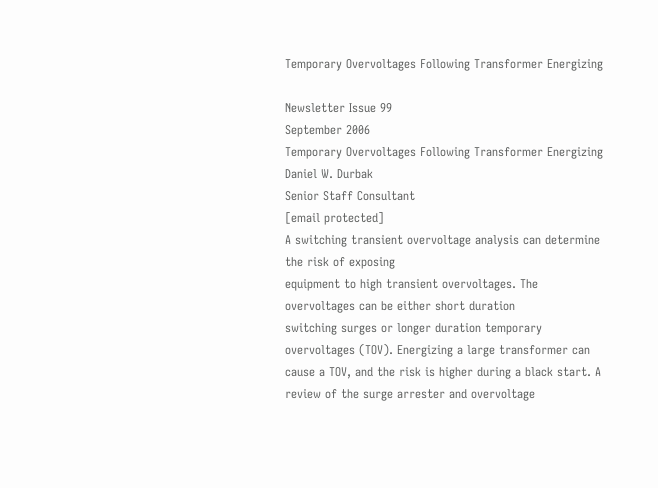Temporary Overvoltages Following Transformer Energizing

Newsletter Issue 99
September 2006
Temporary Overvoltages Following Transformer Energizing
Daniel W. Durbak
Senior Staff Consultant
[email protected]
A switching transient overvoltage analysis can determine the risk of exposing
equipment to high transient overvoltages. The overvoltages can be either short duration
switching surges or longer duration temporary overvoltages (TOV). Energizing a large transformer can
cause a TOV, and the risk is higher during a black start. A review of the surge arrester and overvoltage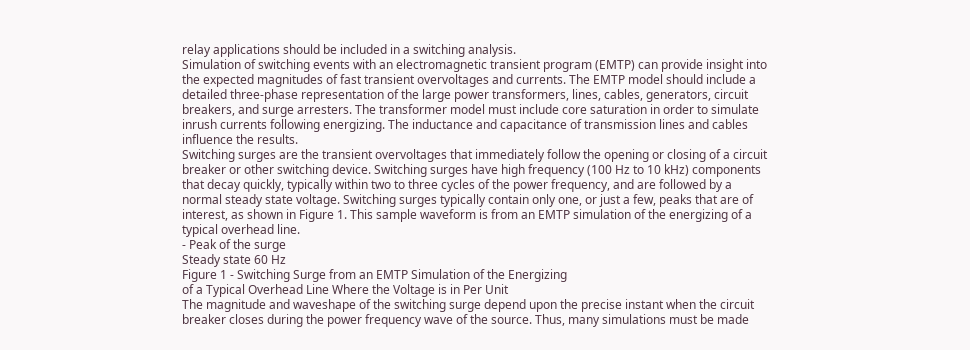relay applications should be included in a switching analysis.
Simulation of switching events with an electromagnetic transient program (EMTP) can provide insight into
the expected magnitudes of fast transient overvoltages and currents. The EMTP model should include a
detailed three-phase representation of the large power transformers, lines, cables, generators, circuit
breakers, and surge arresters. The transformer model must include core saturation in order to simulate
inrush currents following energizing. The inductance and capacitance of transmission lines and cables
influence the results.
Switching surges are the transient overvoltages that immediately follow the opening or closing of a circuit
breaker or other switching device. Switching surges have high frequency (100 Hz to 10 kHz) components
that decay quickly, typically within two to three cycles of the power frequency, and are followed by a
normal steady state voltage. Switching surges typically contain only one, or just a few, peaks that are of
interest, as shown in Figure 1. This sample waveform is from an EMTP simulation of the energizing of a
typical overhead line.
- Peak of the surge
Steady state 60 Hz
Figure 1 - Switching Surge from an EMTP Simulation of the Energizing
of a Typical Overhead Line Where the Voltage is in Per Unit
The magnitude and waveshape of the switching surge depend upon the precise instant when the circuit
breaker closes during the power frequency wave of the source. Thus, many simulations must be made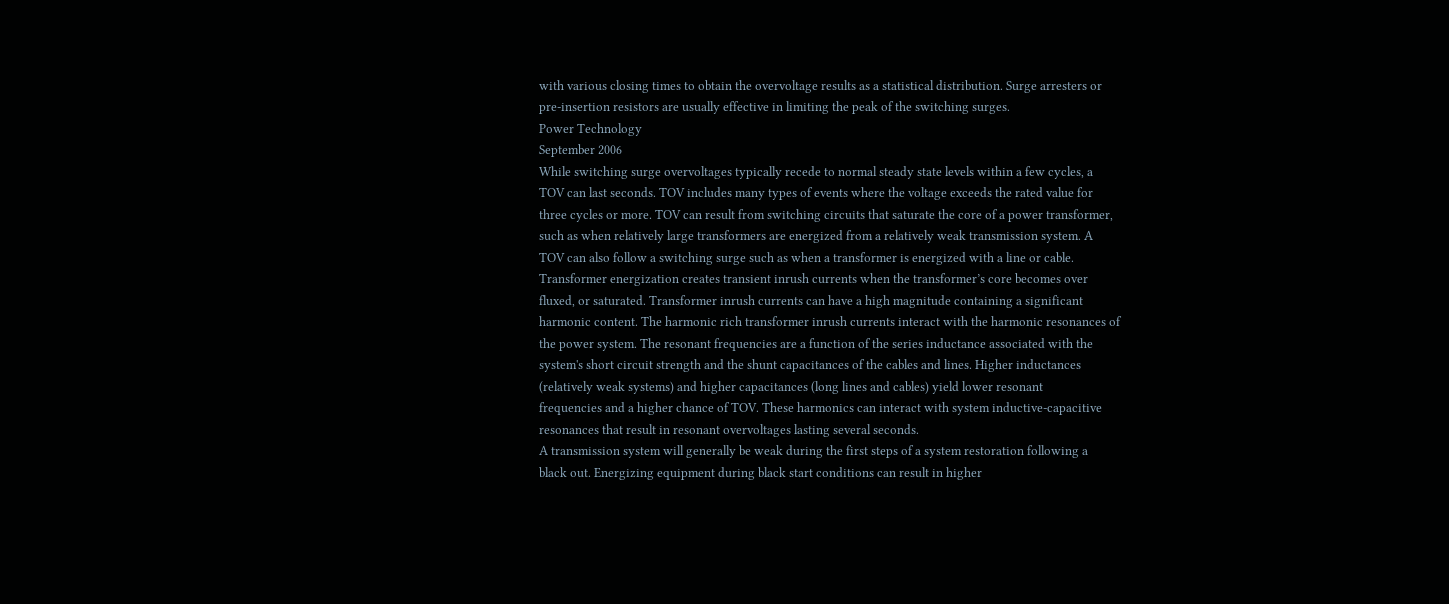with various closing times to obtain the overvoltage results as a statistical distribution. Surge arresters or
pre-insertion resistors are usually effective in limiting the peak of the switching surges.
Power Technology
September 2006
While switching surge overvoltages typically recede to normal steady state levels within a few cycles, a
TOV can last seconds. TOV includes many types of events where the voltage exceeds the rated value for
three cycles or more. TOV can result from switching circuits that saturate the core of a power transformer,
such as when relatively large transformers are energized from a relatively weak transmission system. A
TOV can also follow a switching surge such as when a transformer is energized with a line or cable.
Transformer energization creates transient inrush currents when the transformer’s core becomes over
fluxed, or saturated. Transformer inrush currents can have a high magnitude containing a significant
harmonic content. The harmonic rich transformer inrush currents interact with the harmonic resonances of
the power system. The resonant frequencies are a function of the series inductance associated with the
system's short circuit strength and the shunt capacitances of the cables and lines. Higher inductances
(relatively weak systems) and higher capacitances (long lines and cables) yield lower resonant
frequencies and a higher chance of TOV. These harmonics can interact with system inductive-capacitive
resonances that result in resonant overvoltages lasting several seconds.
A transmission system will generally be weak during the first steps of a system restoration following a
black out. Energizing equipment during black start conditions can result in higher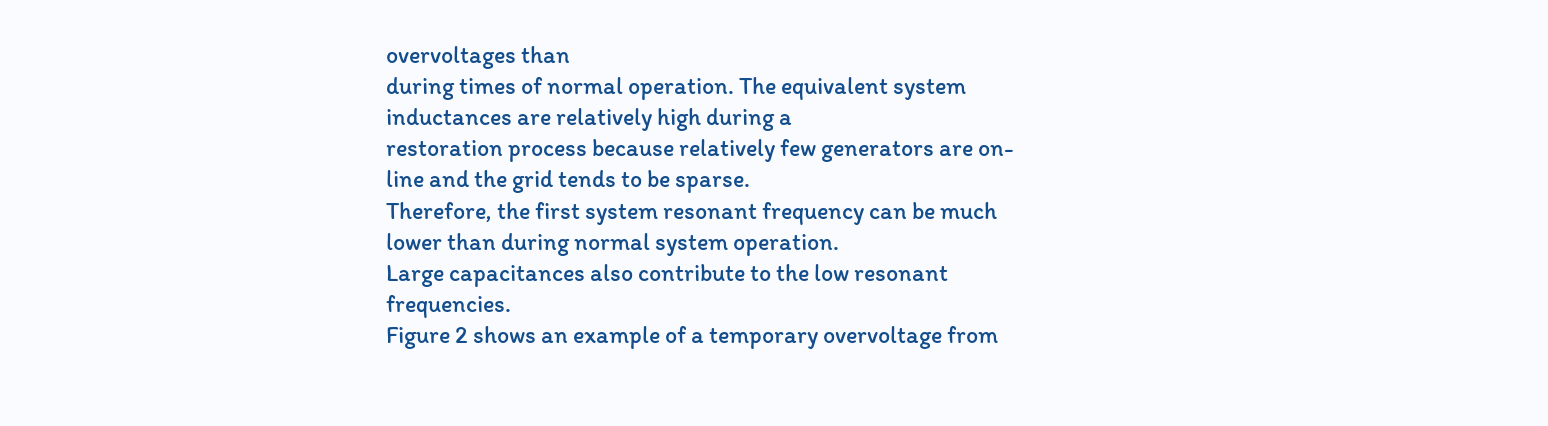overvoltages than
during times of normal operation. The equivalent system inductances are relatively high during a
restoration process because relatively few generators are on-line and the grid tends to be sparse.
Therefore, the first system resonant frequency can be much lower than during normal system operation.
Large capacitances also contribute to the low resonant frequencies.
Figure 2 shows an example of a temporary overvoltage from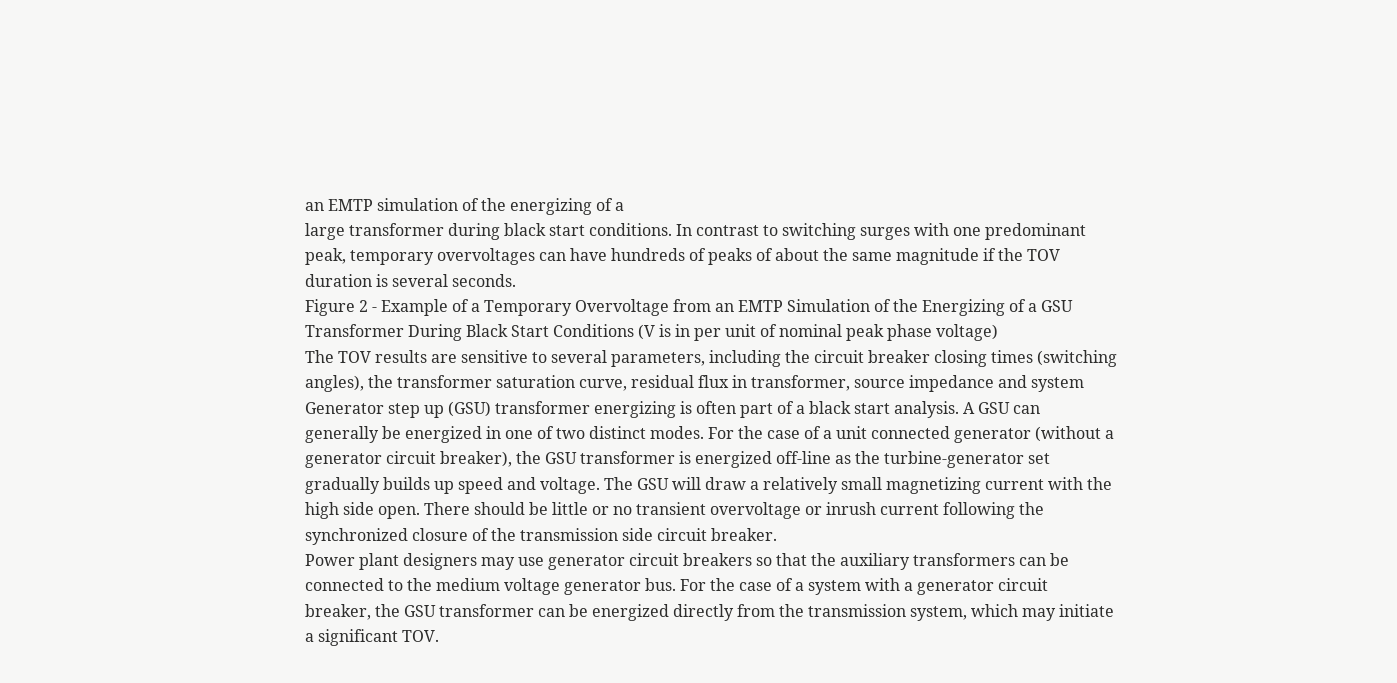an EMTP simulation of the energizing of a
large transformer during black start conditions. In contrast to switching surges with one predominant
peak, temporary overvoltages can have hundreds of peaks of about the same magnitude if the TOV
duration is several seconds.
Figure 2 - Example of a Temporary Overvoltage from an EMTP Simulation of the Energizing of a GSU
Transformer During Black Start Conditions (V is in per unit of nominal peak phase voltage)
The TOV results are sensitive to several parameters, including the circuit breaker closing times (switching
angles), the transformer saturation curve, residual flux in transformer, source impedance and system
Generator step up (GSU) transformer energizing is often part of a black start analysis. A GSU can
generally be energized in one of two distinct modes. For the case of a unit connected generator (without a
generator circuit breaker), the GSU transformer is energized off-line as the turbine-generator set
gradually builds up speed and voltage. The GSU will draw a relatively small magnetizing current with the
high side open. There should be little or no transient overvoltage or inrush current following the
synchronized closure of the transmission side circuit breaker.
Power plant designers may use generator circuit breakers so that the auxiliary transformers can be
connected to the medium voltage generator bus. For the case of a system with a generator circuit
breaker, the GSU transformer can be energized directly from the transmission system, which may initiate
a significant TOV.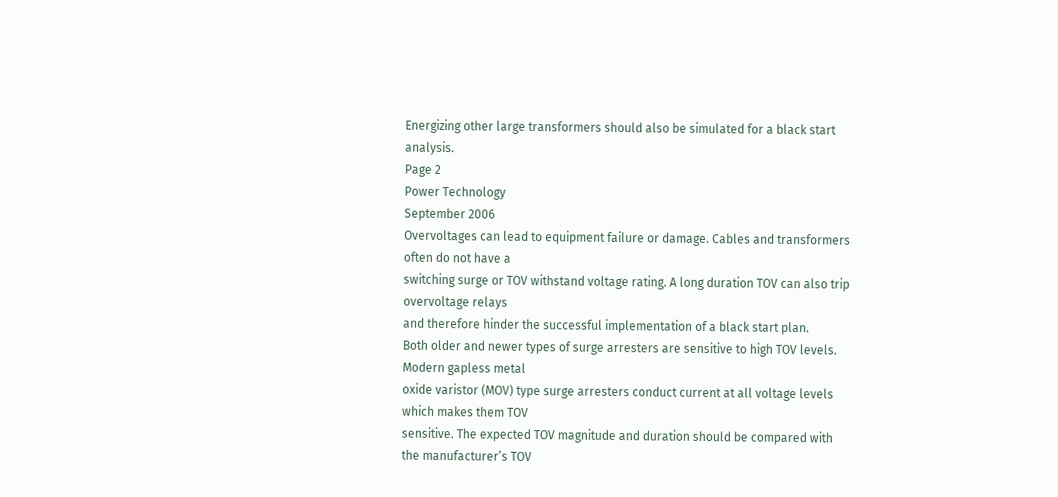Energizing other large transformers should also be simulated for a black start analysis.
Page 2
Power Technology
September 2006
Overvoltages can lead to equipment failure or damage. Cables and transformers often do not have a
switching surge or TOV withstand voltage rating. A long duration TOV can also trip overvoltage relays
and therefore hinder the successful implementation of a black start plan.
Both older and newer types of surge arresters are sensitive to high TOV levels. Modern gapless metal
oxide varistor (MOV) type surge arresters conduct current at all voltage levels which makes them TOV
sensitive. The expected TOV magnitude and duration should be compared with the manufacturer’s TOV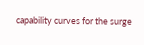capability curves for the surge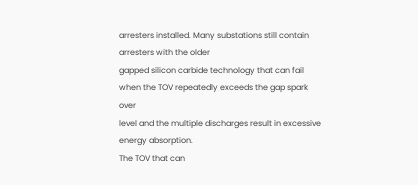arresters installed. Many substations still contain arresters with the older
gapped silicon carbide technology that can fail when the TOV repeatedly exceeds the gap spark over
level and the multiple discharges result in excessive energy absorption.
The TOV that can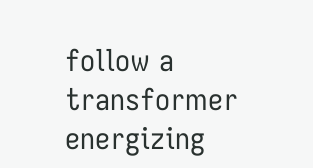follow a transformer energizing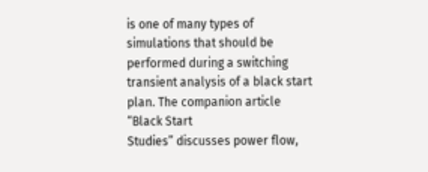is one of many types of simulations that should be
performed during a switching transient analysis of a black start plan. The companion article “Black Start
Studies” discusses power flow,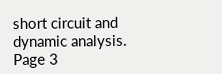short circuit and dynamic analysis.
Page 3